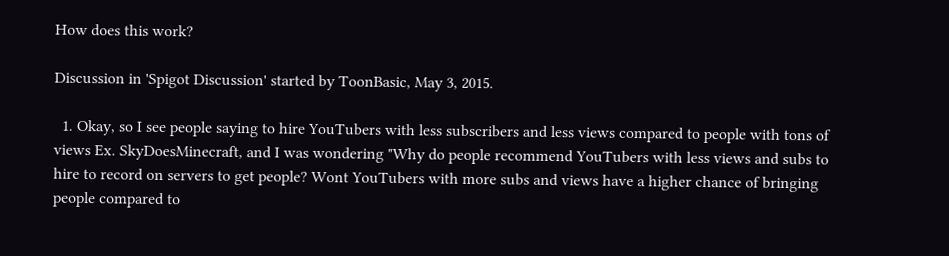How does this work?

Discussion in 'Spigot Discussion' started by ToonBasic, May 3, 2015.

  1. Okay, so I see people saying to hire YouTubers with less subscribers and less views compared to people with tons of views Ex. SkyDoesMinecraft, and I was wondering "Why do people recommend YouTubers with less views and subs to hire to record on servers to get people? Wont YouTubers with more subs and views have a higher chance of bringing people compared to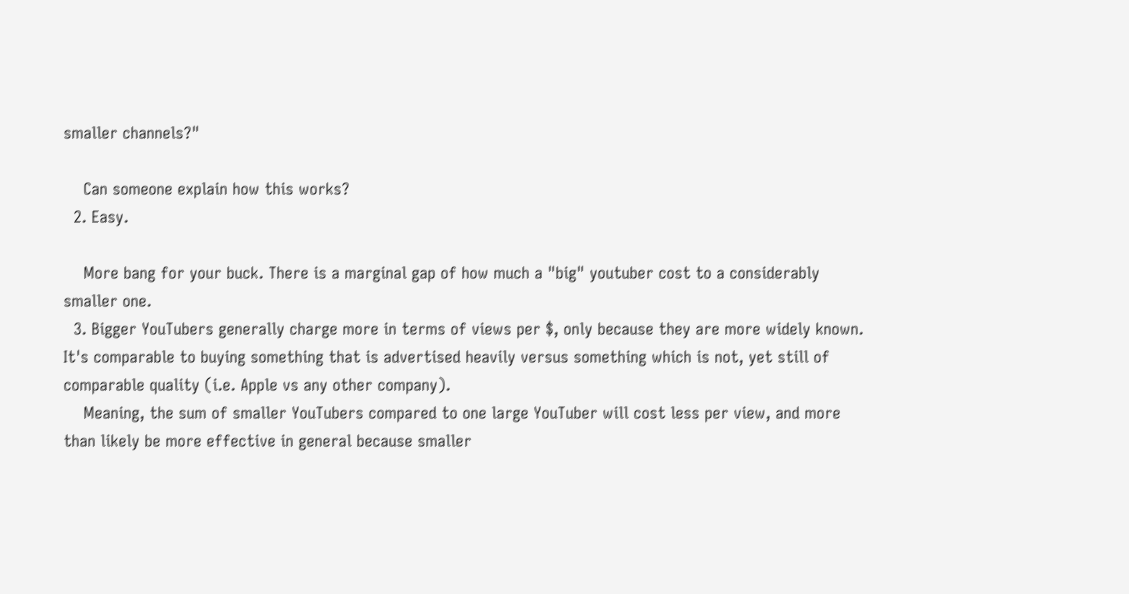smaller channels?"

    Can someone explain how this works?
  2. Easy.

    More bang for your buck. There is a marginal gap of how much a "big" youtuber cost to a considerably smaller one.
  3. Bigger YouTubers generally charge more in terms of views per $, only because they are more widely known. It's comparable to buying something that is advertised heavily versus something which is not, yet still of comparable quality (i.e. Apple vs any other company).
    Meaning, the sum of smaller YouTubers compared to one large YouTuber will cost less per view, and more than likely be more effective in general because smaller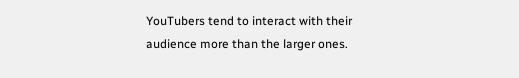YouTubers tend to interact with their audience more than the larger ones.